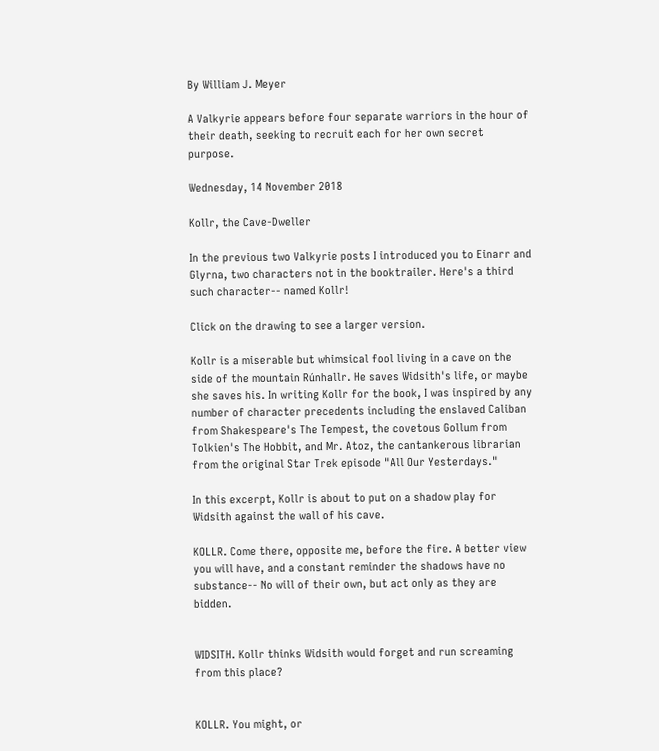By William J. Meyer

A Valkyrie appears before four separate warriors in the hour of their death, seeking to recruit each for her own secret purpose.

Wednesday, 14 November 2018

Kollr, the Cave-Dweller

In the previous two Valkyrie posts I introduced you to Einarr and Glyrna, two characters not in the booktrailer. Here's a third such character-- named Kollr!

Click on the drawing to see a larger version.

Kollr is a miserable but whimsical fool living in a cave on the side of the mountain Rúnhallr. He saves Widsith's life, or maybe she saves his. In writing Kollr for the book, I was inspired by any number of character precedents including the enslaved Caliban from Shakespeare's The Tempest, the covetous Gollum from Tolkien's The Hobbit, and Mr. Atoz, the cantankerous librarian from the original Star Trek episode "All Our Yesterdays."

In this excerpt, Kollr is about to put on a shadow play for Widsith against the wall of his cave.

KOLLR. Come there, opposite me, before the fire. A better view you will have, and a constant reminder the shadows have no substance-- No will of their own, but act only as they are bidden.


WIDSITH. Kollr thinks Widsith would forget and run screaming from this place?


KOLLR. You might, or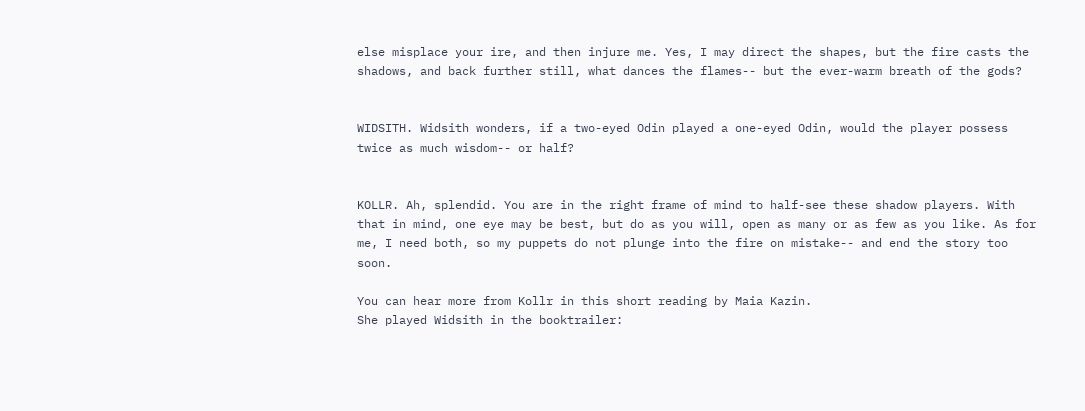else misplace your ire, and then injure me. Yes, I may direct the shapes, but the fire casts the shadows, and back further still, what dances the flames-- but the ever-warm breath of the gods?


WIDSITH. Widsith wonders, if a two-eyed Odin played a one-eyed Odin, would the player possess twice as much wisdom-- or half?


KOLLR. Ah, splendid. You are in the right frame of mind to half-see these shadow players. With that in mind, one eye may be best, but do as you will, open as many or as few as you like. As for me, I need both, so my puppets do not plunge into the fire on mistake-- and end the story too soon.

You can hear more from Kollr in this short reading by Maia Kazin.
She played Widsith in the booktrailer: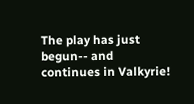The play has just begun-- and continues in Valkyrie!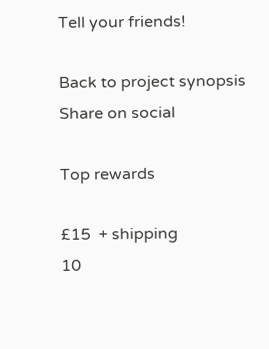Tell your friends!

Back to project synopsis
Share on social

Top rewards

£15  + shipping
10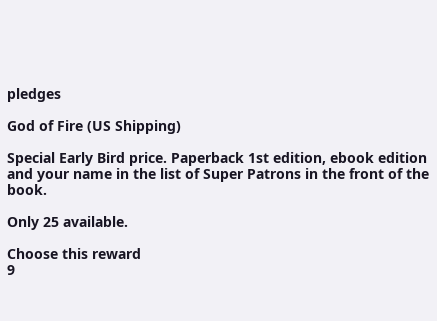pledges

God of Fire (US Shipping)

Special Early Bird price. Paperback 1st edition, ebook edition and your name in the list of Super Patrons in the front of the book.

Only 25 available.

Choose this reward
9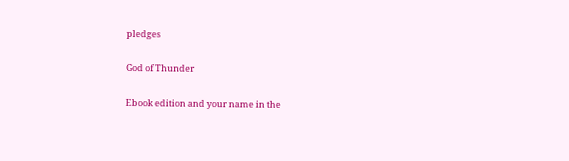pledges

God of Thunder

Ebook edition and your name in the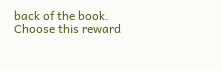back of the book.
Choose this reward